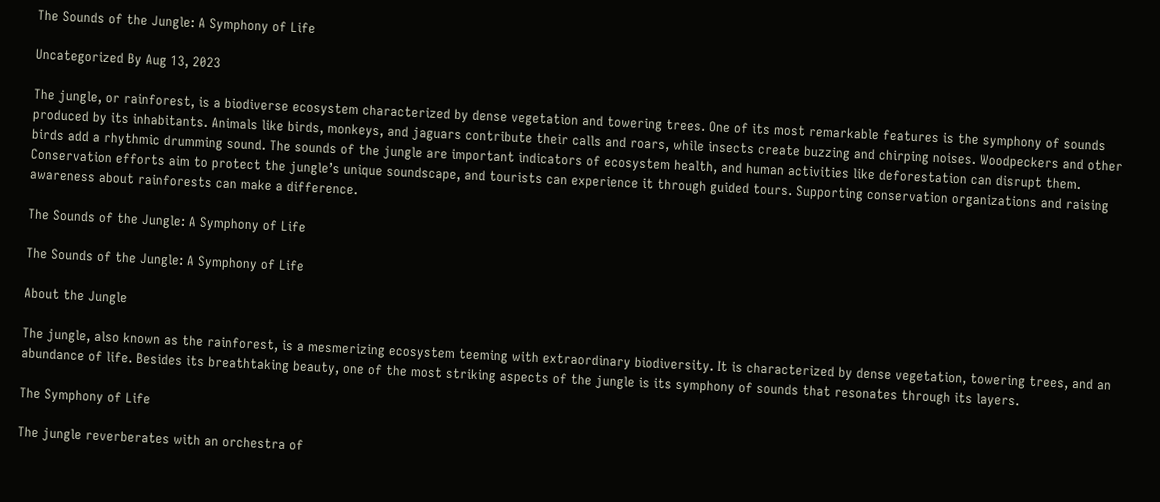The Sounds of the Jungle: A Symphony of Life

Uncategorized By Aug 13, 2023

The jungle, or rainforest, is a biodiverse ecosystem characterized by dense vegetation and towering trees. One of its most remarkable features is the symphony of sounds produced by its inhabitants. Animals like birds, monkeys, and jaguars contribute their calls and roars, while insects create buzzing and chirping noises. Woodpeckers and other birds add a rhythmic drumming sound. The sounds of the jungle are important indicators of ecosystem health, and human activities like deforestation can disrupt them. Conservation efforts aim to protect the jungle’s unique soundscape, and tourists can experience it through guided tours. Supporting conservation organizations and raising awareness about rainforests can make a difference.

The Sounds of the Jungle: A Symphony of Life

The Sounds of the Jungle: A Symphony of Life

About the Jungle

The jungle, also known as the rainforest, is a mesmerizing ecosystem teeming with extraordinary biodiversity. It is characterized by dense vegetation, towering trees, and an abundance of life. Besides its breathtaking beauty, one of the most striking aspects of the jungle is its symphony of sounds that resonates through its layers.

The Symphony of Life

The jungle reverberates with an orchestra of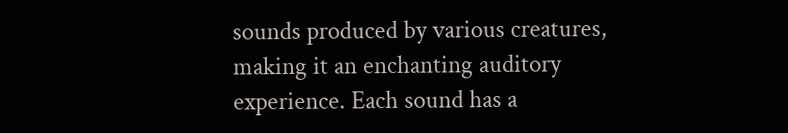sounds produced by various creatures, making it an enchanting auditory experience. Each sound has a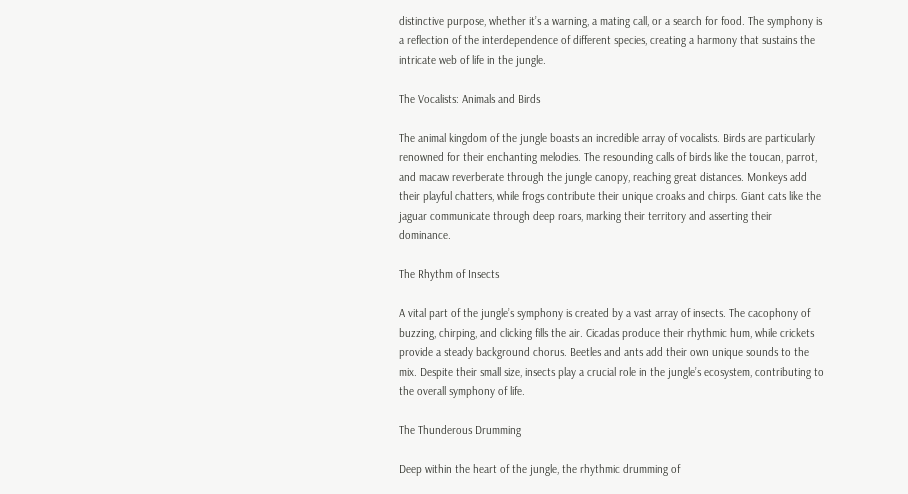distinctive purpose, whether it’s a warning, a mating call, or a search for food. The symphony is a reflection of the interdependence of different species, creating a harmony that sustains the intricate web of life in the jungle.

The Vocalists: Animals and Birds

The animal kingdom of the jungle boasts an incredible array of vocalists. Birds are particularly renowned for their enchanting melodies. The resounding calls of birds like the toucan, parrot, and macaw reverberate through the jungle canopy, reaching great distances. Monkeys add their playful chatters, while frogs contribute their unique croaks and chirps. Giant cats like the jaguar communicate through deep roars, marking their territory and asserting their dominance.

The Rhythm of Insects

A vital part of the jungle’s symphony is created by a vast array of insects. The cacophony of buzzing, chirping, and clicking fills the air. Cicadas produce their rhythmic hum, while crickets provide a steady background chorus. Beetles and ants add their own unique sounds to the mix. Despite their small size, insects play a crucial role in the jungle’s ecosystem, contributing to the overall symphony of life.

The Thunderous Drumming

Deep within the heart of the jungle, the rhythmic drumming of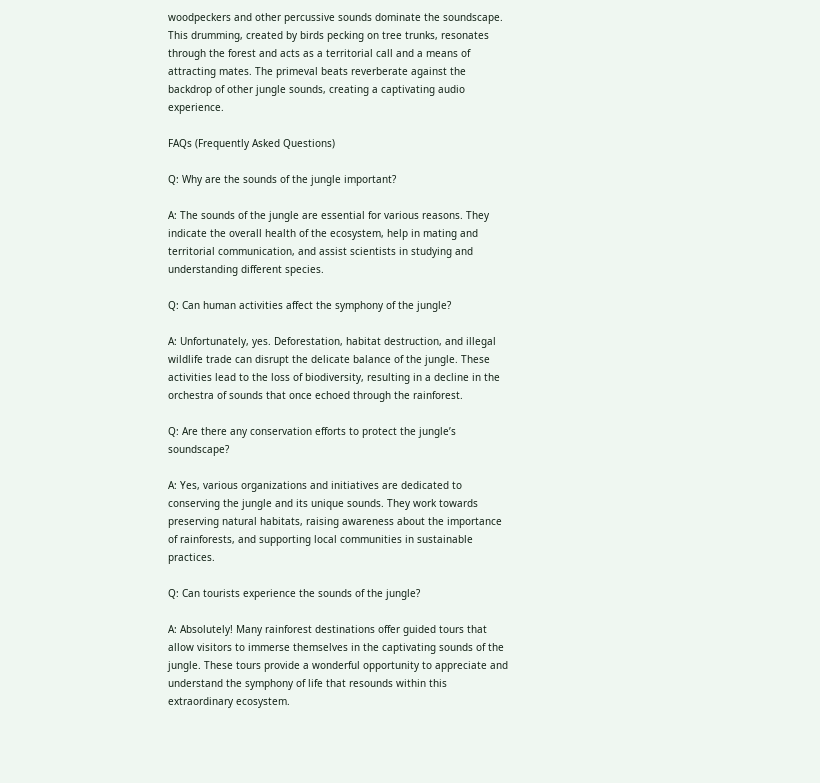woodpeckers and other percussive sounds dominate the soundscape. This drumming, created by birds pecking on tree trunks, resonates through the forest and acts as a territorial call and a means of attracting mates. The primeval beats reverberate against the backdrop of other jungle sounds, creating a captivating audio experience.

FAQs (Frequently Asked Questions)

Q: Why are the sounds of the jungle important?

A: The sounds of the jungle are essential for various reasons. They indicate the overall health of the ecosystem, help in mating and territorial communication, and assist scientists in studying and understanding different species.

Q: Can human activities affect the symphony of the jungle?

A: Unfortunately, yes. Deforestation, habitat destruction, and illegal wildlife trade can disrupt the delicate balance of the jungle. These activities lead to the loss of biodiversity, resulting in a decline in the orchestra of sounds that once echoed through the rainforest.

Q: Are there any conservation efforts to protect the jungle’s soundscape?

A: Yes, various organizations and initiatives are dedicated to conserving the jungle and its unique sounds. They work towards preserving natural habitats, raising awareness about the importance of rainforests, and supporting local communities in sustainable practices.

Q: Can tourists experience the sounds of the jungle?

A: Absolutely! Many rainforest destinations offer guided tours that allow visitors to immerse themselves in the captivating sounds of the jungle. These tours provide a wonderful opportunity to appreciate and understand the symphony of life that resounds within this extraordinary ecosystem.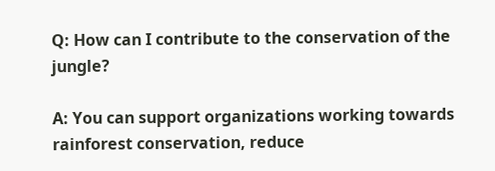Q: How can I contribute to the conservation of the jungle?

A: You can support organizations working towards rainforest conservation, reduce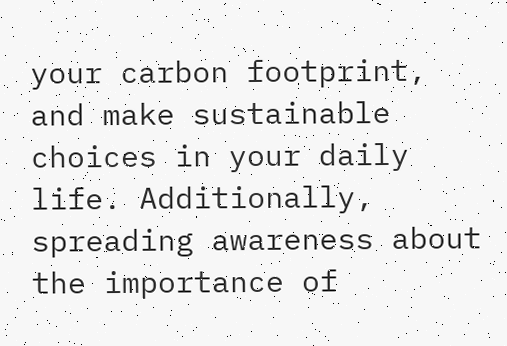your carbon footprint, and make sustainable choices in your daily life. Additionally, spreading awareness about the importance of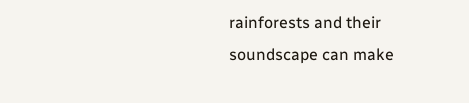rainforests and their soundscape can make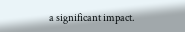a significant impact.